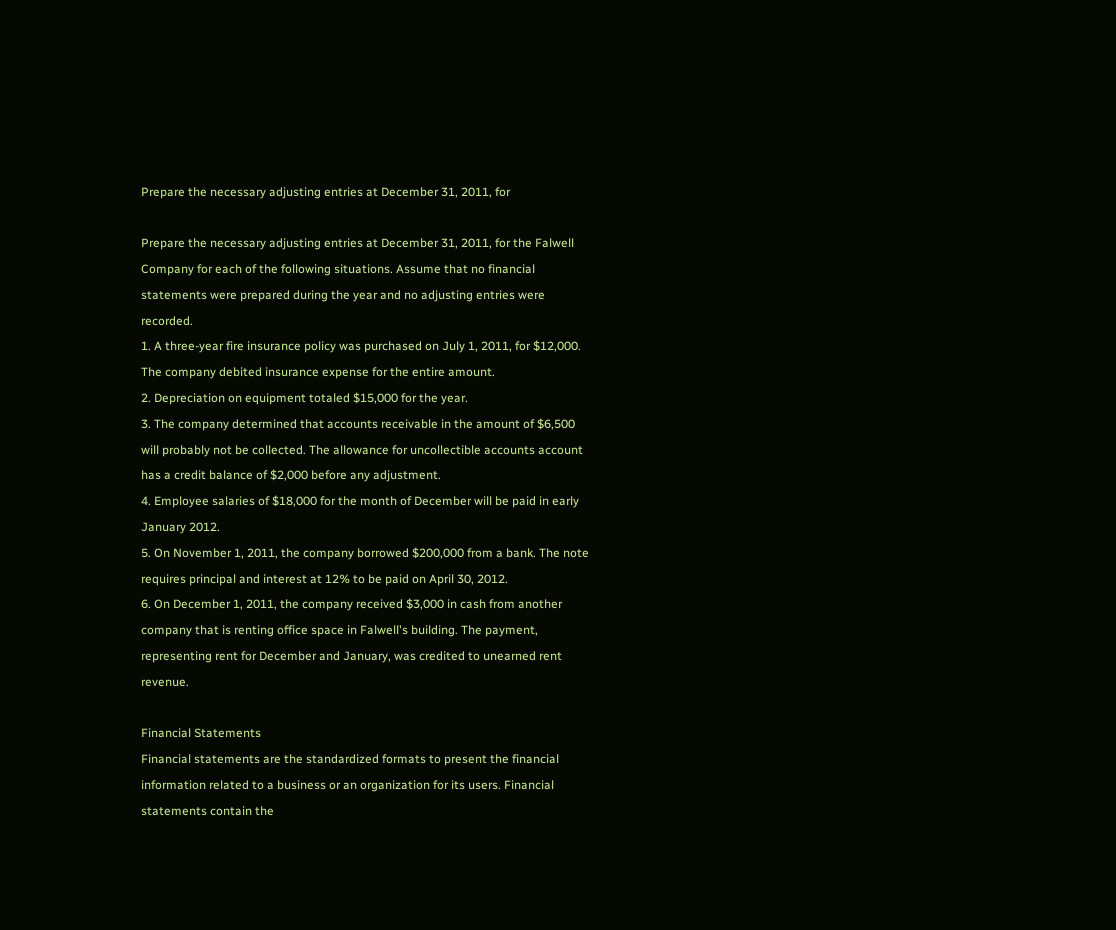Prepare the necessary adjusting entries at December 31, 2011, for

Prepare the necessary adjusting entries at December 31, 2011, for the Falwell Company for each of the following situations. Assume that no financial statements were prepared during the year and no adjusting entries were recorded.
1. A three-year fire insurance policy was purchased on July 1, 2011, for $12,000. The company debited insurance expense for the entire amount.
2. Depreciation on equipment totaled $15,000 for the year.
3. The company determined that accounts receivable in the amount of $6,500 will probably not be collected. The allowance for uncollectible accounts account has a credit balance of $2,000 before any adjustment.
4. Employee salaries of $18,000 for the month of December will be paid in early January 2012.
5. On November 1, 2011, the company borrowed $200,000 from a bank. The note requires principal and interest at 12% to be paid on April 30, 2012.
6. On December 1, 2011, the company received $3,000 in cash from another company that is renting office space in Falwell's building. The payment, representing rent for December and January, was credited to unearned rent revenue.

Financial Statements
Financial statements are the standardized formats to present the financial information related to a business or an organization for its users. Financial statements contain the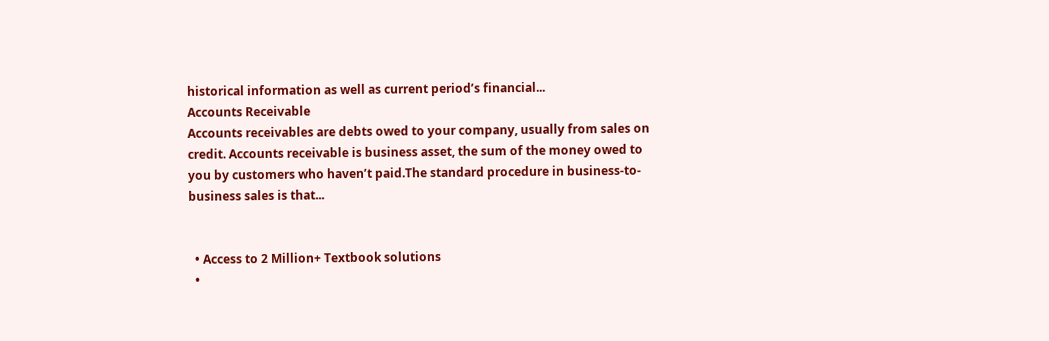historical information as well as current period’s financial...
Accounts Receivable
Accounts receivables are debts owed to your company, usually from sales on credit. Accounts receivable is business asset, the sum of the money owed to you by customers who haven’t paid.The standard procedure in business-to-business sales is that...


  • Access to 2 Million+ Textbook solutions
  •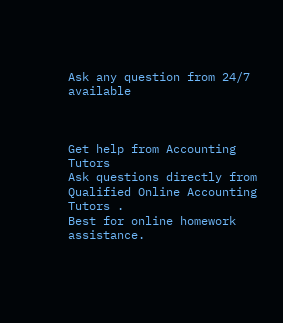Ask any question from 24/7 available



Get help from Accounting Tutors
Ask questions directly from Qualified Online Accounting Tutors .
Best for online homework assistance.